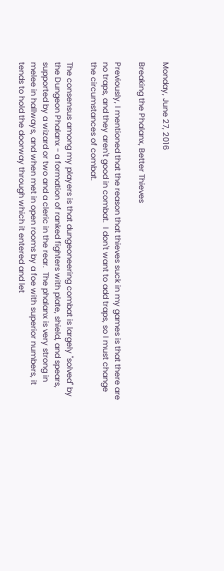Monday, June 27, 2016

Breaking the Phalanx, Better Thieves

Previously, I mentioned that the reason that thieves suck in my games is that there are no traps, and they aren't good in combat.  I don't want to add traps, so I must change the circumstances of combat.

The consensus among my players is that dungeoneering combat is largely "solved" by the Dungeon Phalanx - a formation of ranked fighters with plate, shield, and spears, supported by a wizard or two and a cleric in the rear.  The phalanx is very strong in melee in hallways, and when met in open rooms by a foe with superior numbers, it tends to hold the doorway through which it entered and let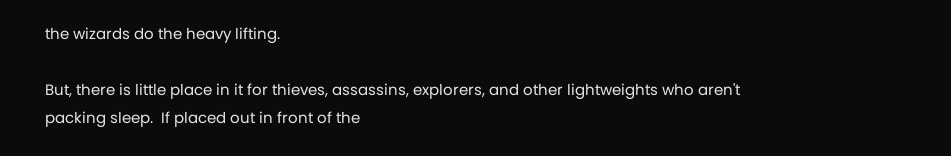the wizards do the heavy lifting.

But, there is little place in it for thieves, assassins, explorers, and other lightweights who aren't packing sleep.  If placed out in front of the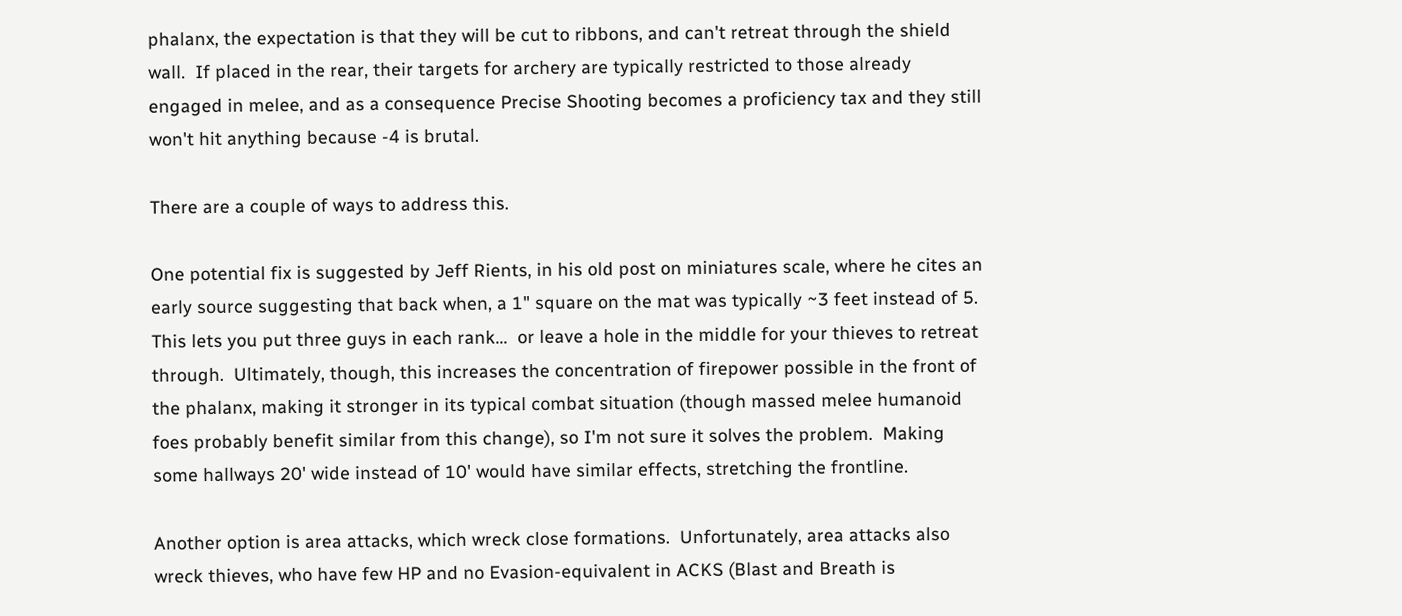phalanx, the expectation is that they will be cut to ribbons, and can't retreat through the shield wall.  If placed in the rear, their targets for archery are typically restricted to those already engaged in melee, and as a consequence Precise Shooting becomes a proficiency tax and they still won't hit anything because -4 is brutal.

There are a couple of ways to address this.

One potential fix is suggested by Jeff Rients, in his old post on miniatures scale, where he cites an early source suggesting that back when, a 1" square on the mat was typically ~3 feet instead of 5.  This lets you put three guys in each rank...  or leave a hole in the middle for your thieves to retreat through.  Ultimately, though, this increases the concentration of firepower possible in the front of the phalanx, making it stronger in its typical combat situation (though massed melee humanoid foes probably benefit similar from this change), so I'm not sure it solves the problem.  Making some hallways 20' wide instead of 10' would have similar effects, stretching the frontline.

Another option is area attacks, which wreck close formations.  Unfortunately, area attacks also wreck thieves, who have few HP and no Evasion-equivalent in ACKS (Blast and Breath is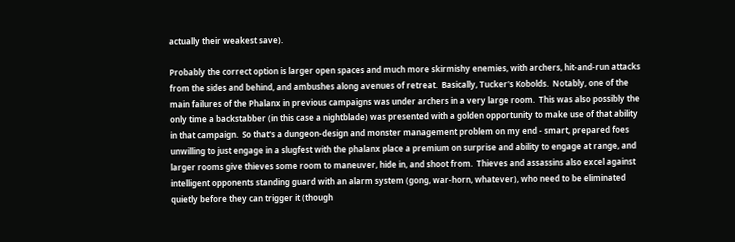actually their weakest save).

Probably the correct option is larger open spaces and much more skirmishy enemies, with archers, hit-and-run attacks from the sides and behind, and ambushes along avenues of retreat.  Basically, Tucker's Kobolds.  Notably, one of the main failures of the Phalanx in previous campaigns was under archers in a very large room.  This was also possibly the only time a backstabber (in this case a nightblade) was presented with a golden opportunity to make use of that ability in that campaign.  So that's a dungeon-design and monster management problem on my end - smart, prepared foes unwilling to just engage in a slugfest with the phalanx place a premium on surprise and ability to engage at range, and larger rooms give thieves some room to maneuver, hide in, and shoot from.  Thieves and assassins also excel against intelligent opponents standing guard with an alarm system (gong, war-horn, whatever), who need to be eliminated quietly before they can trigger it (though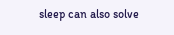sleep can also solve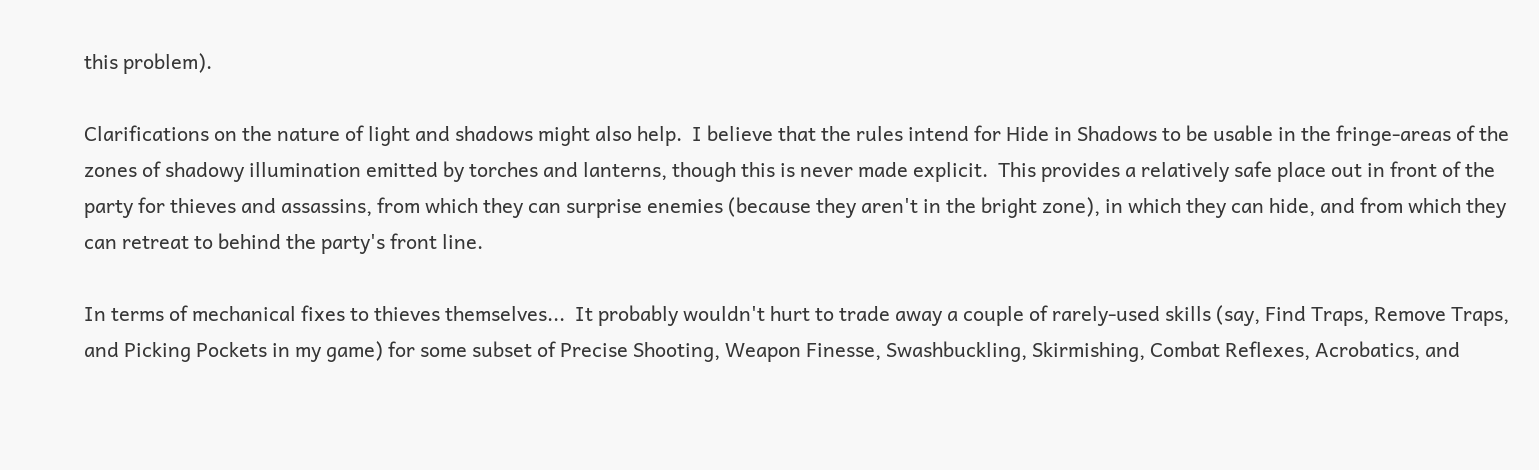this problem).

Clarifications on the nature of light and shadows might also help.  I believe that the rules intend for Hide in Shadows to be usable in the fringe-areas of the zones of shadowy illumination emitted by torches and lanterns, though this is never made explicit.  This provides a relatively safe place out in front of the party for thieves and assassins, from which they can surprise enemies (because they aren't in the bright zone), in which they can hide, and from which they can retreat to behind the party's front line.

In terms of mechanical fixes to thieves themselves...  It probably wouldn't hurt to trade away a couple of rarely-used skills (say, Find Traps, Remove Traps, and Picking Pockets in my game) for some subset of Precise Shooting, Weapon Finesse, Swashbuckling, Skirmishing, Combat Reflexes, Acrobatics, and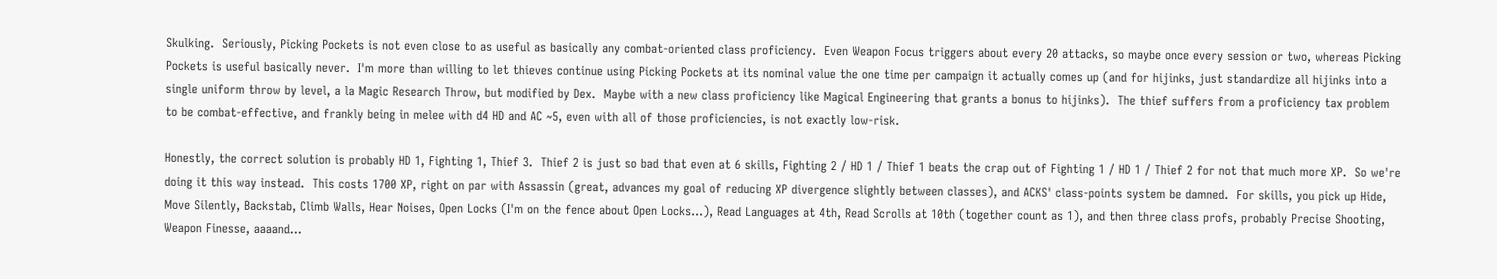Skulking.  Seriously, Picking Pockets is not even close to as useful as basically any combat-oriented class proficiency.  Even Weapon Focus triggers about every 20 attacks, so maybe once every session or two, whereas Picking Pockets is useful basically never.  I'm more than willing to let thieves continue using Picking Pockets at its nominal value the one time per campaign it actually comes up (and for hijinks, just standardize all hijinks into a single uniform throw by level, a la Magic Research Throw, but modified by Dex.  Maybe with a new class proficiency like Magical Engineering that grants a bonus to hijinks).  The thief suffers from a proficiency tax problem to be combat-effective, and frankly being in melee with d4 HD and AC ~5, even with all of those proficiencies, is not exactly low-risk.

Honestly, the correct solution is probably HD 1, Fighting 1, Thief 3.  Thief 2 is just so bad that even at 6 skills, Fighting 2 / HD 1 / Thief 1 beats the crap out of Fighting 1 / HD 1 / Thief 2 for not that much more XP.  So we're doing it this way instead.  This costs 1700 XP, right on par with Assassin (great, advances my goal of reducing XP divergence slightly between classes), and ACKS' class-points system be damned.  For skills, you pick up Hide, Move Silently, Backstab, Climb Walls, Hear Noises, Open Locks (I'm on the fence about Open Locks...), Read Languages at 4th, Read Scrolls at 10th (together count as 1), and then three class profs, probably Precise Shooting, Weapon Finesse, aaaand...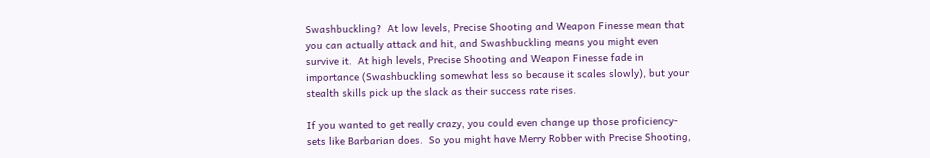Swashbuckling?  At low levels, Precise Shooting and Weapon Finesse mean that you can actually attack and hit, and Swashbuckling means you might even survive it.  At high levels, Precise Shooting and Weapon Finesse fade in importance (Swashbuckling somewhat less so because it scales slowly), but your stealth skills pick up the slack as their success rate rises.

If you wanted to get really crazy, you could even change up those proficiency-sets like Barbarian does.  So you might have Merry Robber with Precise Shooting,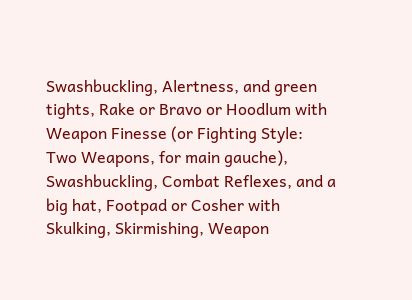Swashbuckling, Alertness, and green tights, Rake or Bravo or Hoodlum with Weapon Finesse (or Fighting Style: Two Weapons, for main gauche), Swashbuckling, Combat Reflexes, and a big hat, Footpad or Cosher with Skulking, Skirmishing, Weapon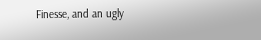Finesse, and an ugly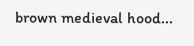brown medieval hood...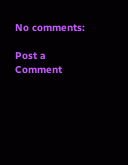No comments:

Post a Comment